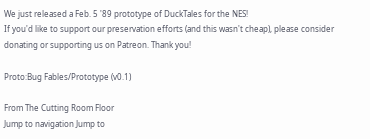We just released a Feb. 5 '89 prototype of DuckTales for the NES!
If you'd like to support our preservation efforts (and this wasn't cheap), please consider donating or supporting us on Patreon. Thank you!

Proto:Bug Fables/Prototype (v0.1)

From The Cutting Room Floor
Jump to navigation Jump to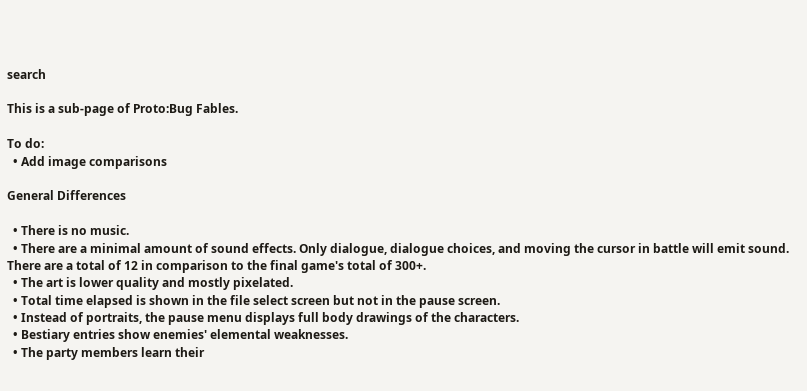search

This is a sub-page of Proto:Bug Fables.

To do:
  • Add image comparisons

General Differences

  • There is no music.
  • There are a minimal amount of sound effects. Only dialogue, dialogue choices, and moving the cursor in battle will emit sound. There are a total of 12 in comparison to the final game's total of 300+.
  • The art is lower quality and mostly pixelated.
  • Total time elapsed is shown in the file select screen but not in the pause screen.
  • Instead of portraits, the pause menu displays full body drawings of the characters.
  • Bestiary entries show enemies' elemental weaknesses.
  • The party members learn their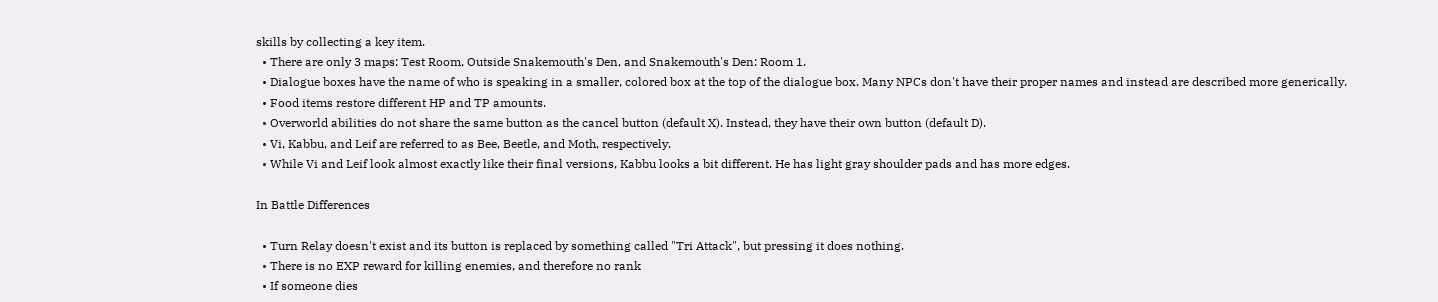skills by collecting a key item.
  • There are only 3 maps: Test Room, Outside Snakemouth's Den, and Snakemouth's Den: Room 1.
  • Dialogue boxes have the name of who is speaking in a smaller, colored box at the top of the dialogue box. Many NPCs don't have their proper names and instead are described more generically.
  • Food items restore different HP and TP amounts.
  • Overworld abilities do not share the same button as the cancel button (default X). Instead, they have their own button (default D).
  • Vi, Kabbu, and Leif are referred to as Bee, Beetle, and Moth, respectively.
  • While Vi and Leif look almost exactly like their final versions, Kabbu looks a bit different. He has light gray shoulder pads and has more edges.

In Battle Differences

  • Turn Relay doesn't exist and its button is replaced by something called "Tri Attack", but pressing it does nothing.
  • There is no EXP reward for killing enemies, and therefore no rank
  • If someone dies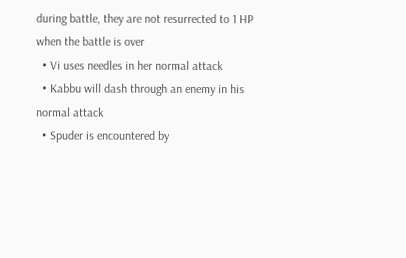during battle, they are not resurrected to 1 HP when the battle is over
  • Vi uses needles in her normal attack
  • Kabbu will dash through an enemy in his normal attack
  • Spuder is encountered by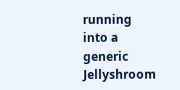running into a generic Jellyshroom